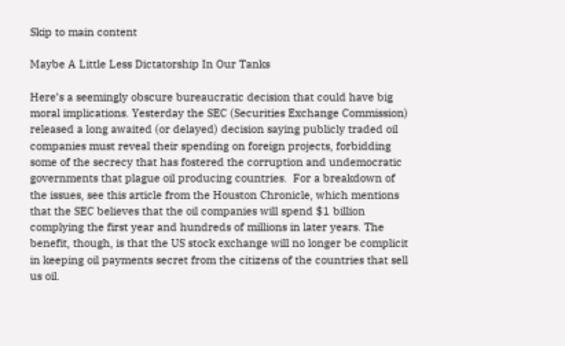Skip to main content

Maybe A Little Less Dictatorship In Our Tanks

Here’s a seemingly obscure bureaucratic decision that could have big moral implications. Yesterday the SEC (Securities Exchange Commission) released a long awaited (or delayed) decision saying publicly traded oil companies must reveal their spending on foreign projects, forbidding some of the secrecy that has fostered the corruption and undemocratic governments that plague oil producing countries.  For a breakdown of the issues, see this article from the Houston Chronicle, which mentions that the SEC believes that the oil companies will spend $1 billion complying the first year and hundreds of millions in later years. The benefit, though, is that the US stock exchange will no longer be complicit in keeping oil payments secret from the citizens of the countries that sell us oil.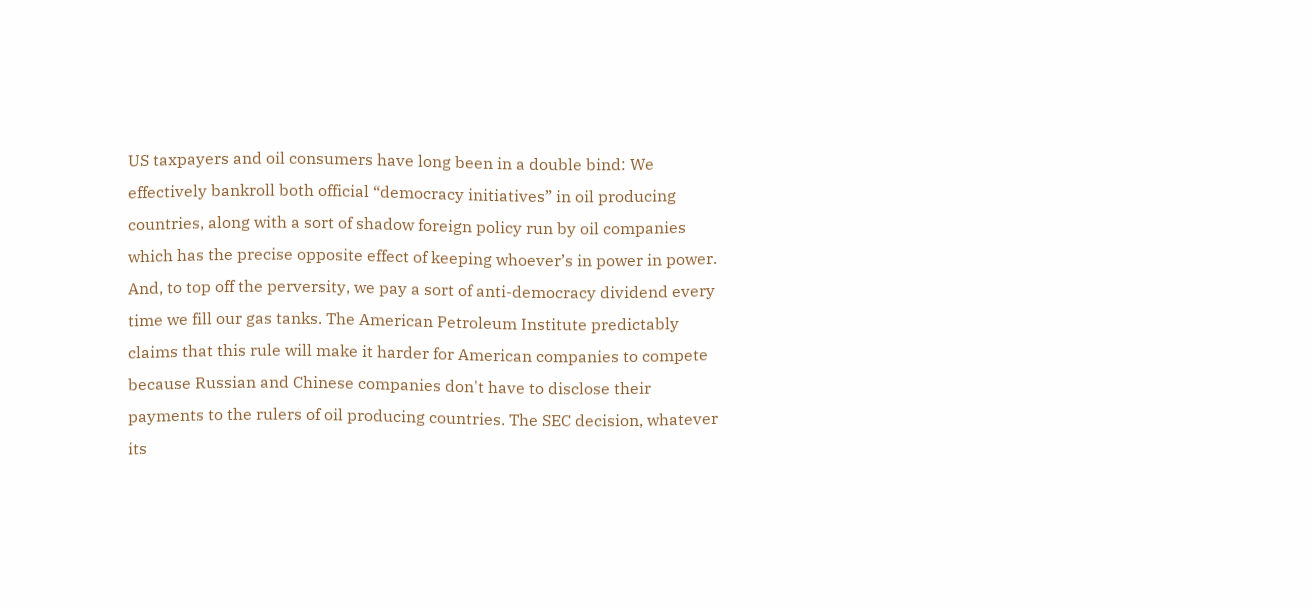US taxpayers and oil consumers have long been in a double bind: We effectively bankroll both official “democracy initiatives” in oil producing countries, along with a sort of shadow foreign policy run by oil companies which has the precise opposite effect of keeping whoever’s in power in power. And, to top off the perversity, we pay a sort of anti-democracy dividend every time we fill our gas tanks. The American Petroleum Institute predictably claims that this rule will make it harder for American companies to compete because Russian and Chinese companies don't have to disclose their payments to the rulers of oil producing countries. The SEC decision, whatever its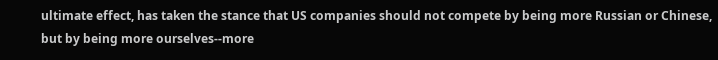ultimate effect, has taken the stance that US companies should not compete by being more Russian or Chinese, but by being more ourselves--more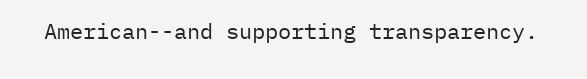American--and supporting transparency.